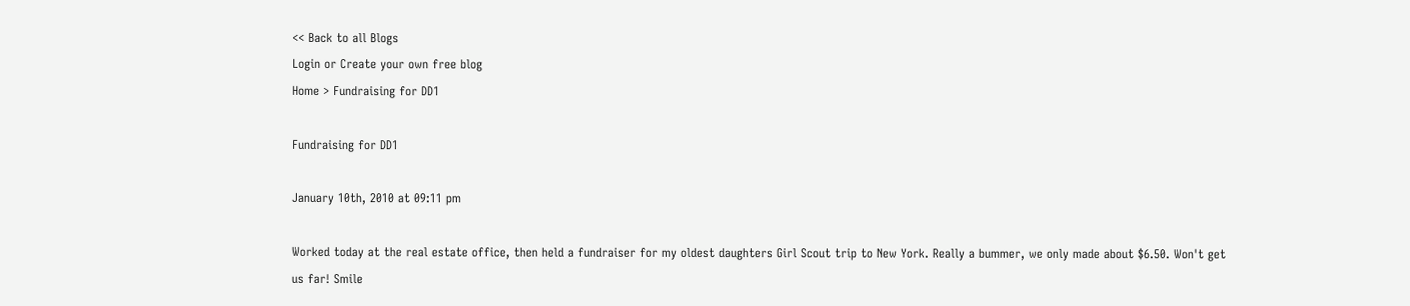<< Back to all Blogs
Login or Create your own free blog
Home > Fundraising for DD1

Fundraising for DD1

January 10th, 2010 at 09:11 pm

Worked today at the real estate office, then held a fundraiser for my oldest daughters Girl Scout trip to New York. Really a bummer, we only made about $6.50. Won't get us far! Smile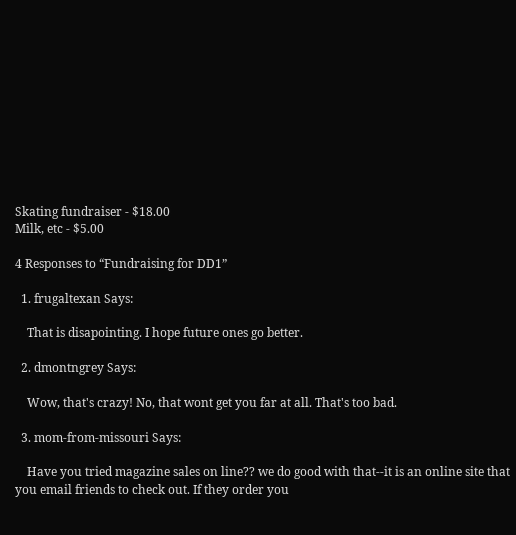Skating fundraiser - $18.00
Milk, etc - $5.00

4 Responses to “Fundraising for DD1”

  1. frugaltexan Says:

    That is disapointing. I hope future ones go better.

  2. dmontngrey Says:

    Wow, that's crazy! No, that wont get you far at all. That's too bad.

  3. mom-from-missouri Says:

    Have you tried magazine sales on line?? we do good with that--it is an online site that you email friends to check out. If they order you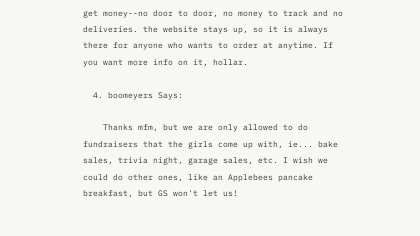get money--no door to door, no money to track and no deliveries. the website stays up, so it is always there for anyone who wants to order at anytime. If you want more info on it, hollar.

  4. boomeyers Says:

    Thanks mfm, but we are only allowed to do fundraisers that the girls come up with, ie... bake sales, trivia night, garage sales, etc. I wish we could do other ones, like an Applebees pancake breakfast, but GS won't let us!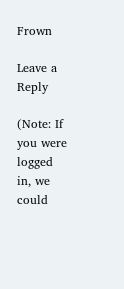Frown

Leave a Reply

(Note: If you were logged in, we could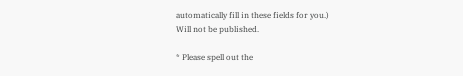automatically fill in these fields for you.)
Will not be published.

* Please spell out the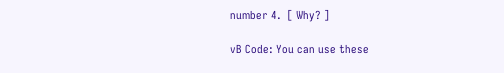number 4.  [ Why? ]

vB Code: You can use these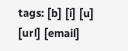tags: [b] [i] [u] [url] [email]